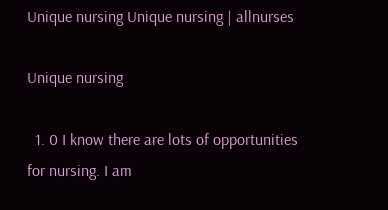Unique nursing Unique nursing | allnurses

Unique nursing

  1. 0 I know there are lots of opportunities for nursing. I am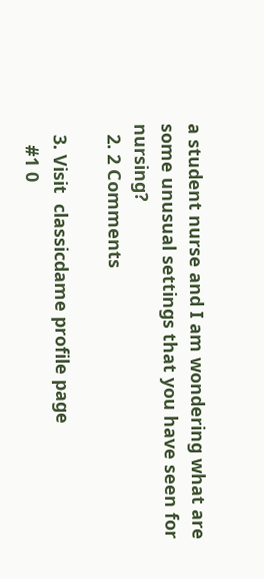a student nurse and I am wondering what are some unusual settings that you have seen for nursing?
  2. 2 Comments

  3. Visit  classicdame profile page
    #1 0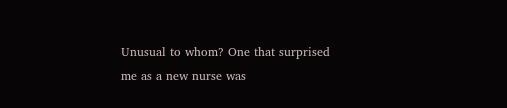Unusual to whom? One that surprised me as a new nurse was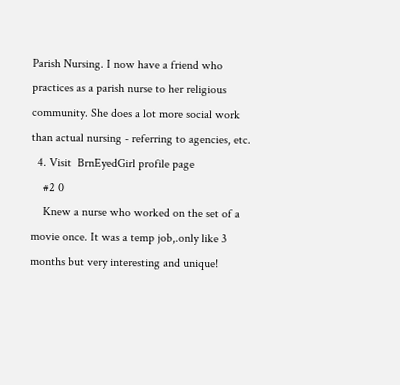Parish Nursing. I now have a friend who practices as a parish nurse to her religious community. She does a lot more social work than actual nursing - referring to agencies, etc.
  4. Visit  BrnEyedGirl profile page
    #2 0
    Knew a nurse who worked on the set of a movie once. It was a temp job,.only like 3 months but very interesting and unique!